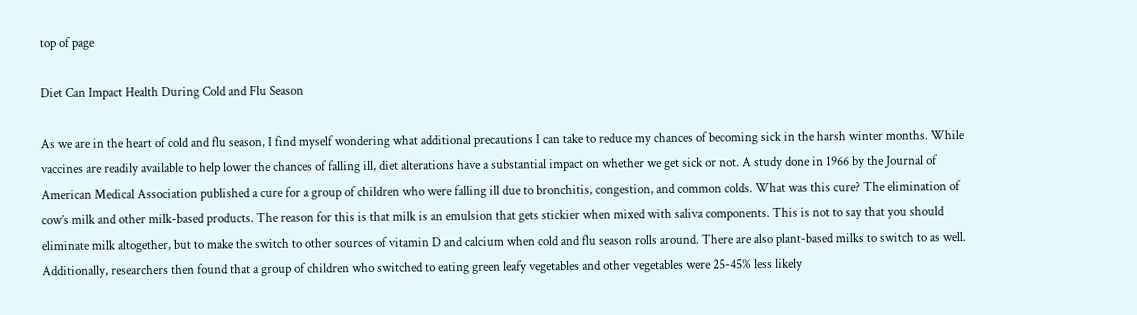top of page

Diet Can Impact Health During Cold and Flu Season

As we are in the heart of cold and flu season, I find myself wondering what additional precautions I can take to reduce my chances of becoming sick in the harsh winter months. While vaccines are readily available to help lower the chances of falling ill, diet alterations have a substantial impact on whether we get sick or not. A study done in 1966 by the Journal of American Medical Association published a cure for a group of children who were falling ill due to bronchitis, congestion, and common colds. What was this cure? The elimination of cow’s milk and other milk-based products. The reason for this is that milk is an emulsion that gets stickier when mixed with saliva components. This is not to say that you should eliminate milk altogether, but to make the switch to other sources of vitamin D and calcium when cold and flu season rolls around. There are also plant-based milks to switch to as well. Additionally, researchers then found that a group of children who switched to eating green leafy vegetables and other vegetables were 25-45% less likely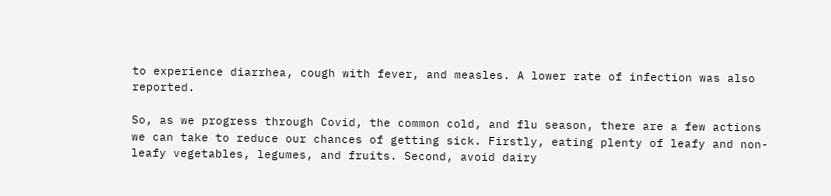to experience diarrhea, cough with fever, and measles. A lower rate of infection was also reported.

So, as we progress through Covid, the common cold, and flu season, there are a few actions we can take to reduce our chances of getting sick. Firstly, eating plenty of leafy and non-leafy vegetables, legumes, and fruits. Second, avoid dairy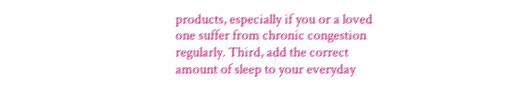products, especially if you or a loved one suffer from chronic congestion regularly. Third, add the correct amount of sleep to your everyday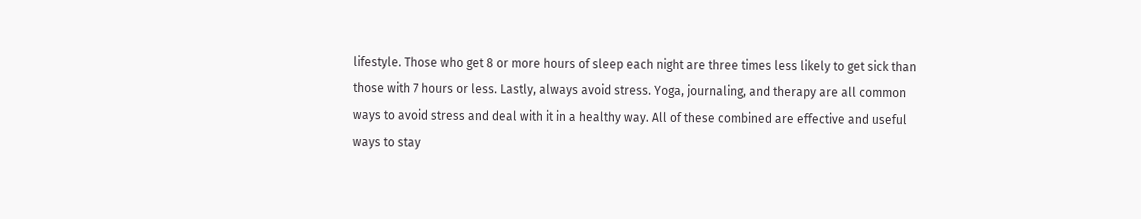lifestyle. Those who get 8 or more hours of sleep each night are three times less likely to get sick than those with 7 hours or less. Lastly, always avoid stress. Yoga, journaling, and therapy are all common ways to avoid stress and deal with it in a healthy way. All of these combined are effective and useful ways to stay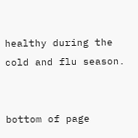healthy during the cold and flu season.


bottom of page